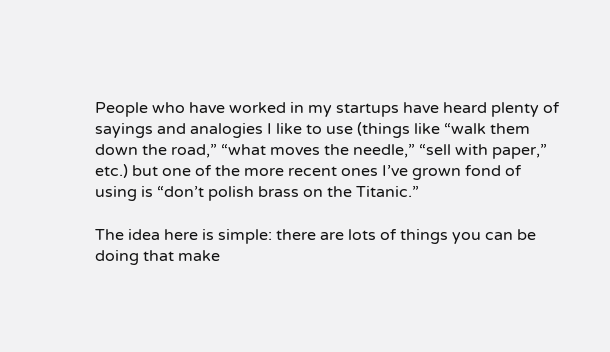People who have worked in my startups have heard plenty of sayings and analogies I like to use (things like “walk them down the road,” “what moves the needle,” “sell with paper,” etc.) but one of the more recent ones I’ve grown fond of using is “don’t polish brass on the Titanic.”

The idea here is simple: there are lots of things you can be doing that make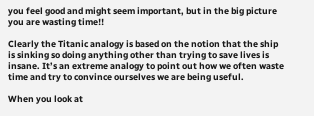you feel good and might seem important, but in the big picture you are wasting time!!

Clearly the Titanic analogy is based on the notion that the ship is sinking so doing anything other than trying to save lives is insane. It’s an extreme analogy to point out how we often waste time and try to convince ourselves we are being useful.

When you look at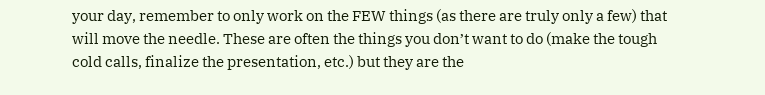your day, remember to only work on the FEW things (as there are truly only a few) that will move the needle. These are often the things you don’t want to do (make the tough cold calls, finalize the presentation, etc.) but they are the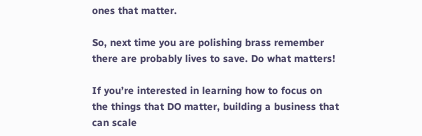ones that matter.

So, next time you are polishing brass remember there are probably lives to save. Do what matters!

If you’re interested in learning how to focus on the things that DO matter, building a business that can scale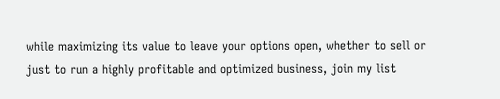while maximizing its value to leave your options open, whether to sell or just to run a highly profitable and optimized business, join my list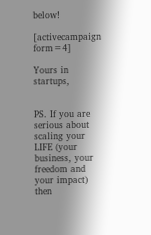below!

[activecampaign form=4]

Yours in startups,


PS. If you are serious about scaling your LIFE (your business, your freedom and your impact) then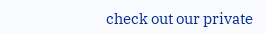check out our private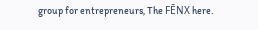group for entrepreneurs, The FĒNX here.